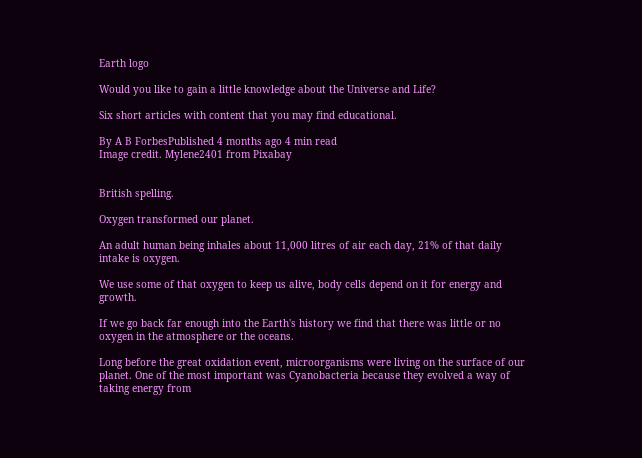Earth logo

Would you like to gain a little knowledge about the Universe and Life?

Six short articles with content that you may find educational.

By A B ForbesPublished 4 months ago 4 min read
Image credit. Mylene2401 from Pixabay


British spelling.

Oxygen transformed our planet.

An adult human being inhales about 11,000 litres of air each day, 21% of that daily intake is oxygen.

We use some of that oxygen to keep us alive, body cells depend on it for energy and growth.

If we go back far enough into the Earth's history we find that there was little or no oxygen in the atmosphere or the oceans.

Long before the great oxidation event, microorganisms were living on the surface of our planet. One of the most important was Cyanobacteria because they evolved a way of taking energy from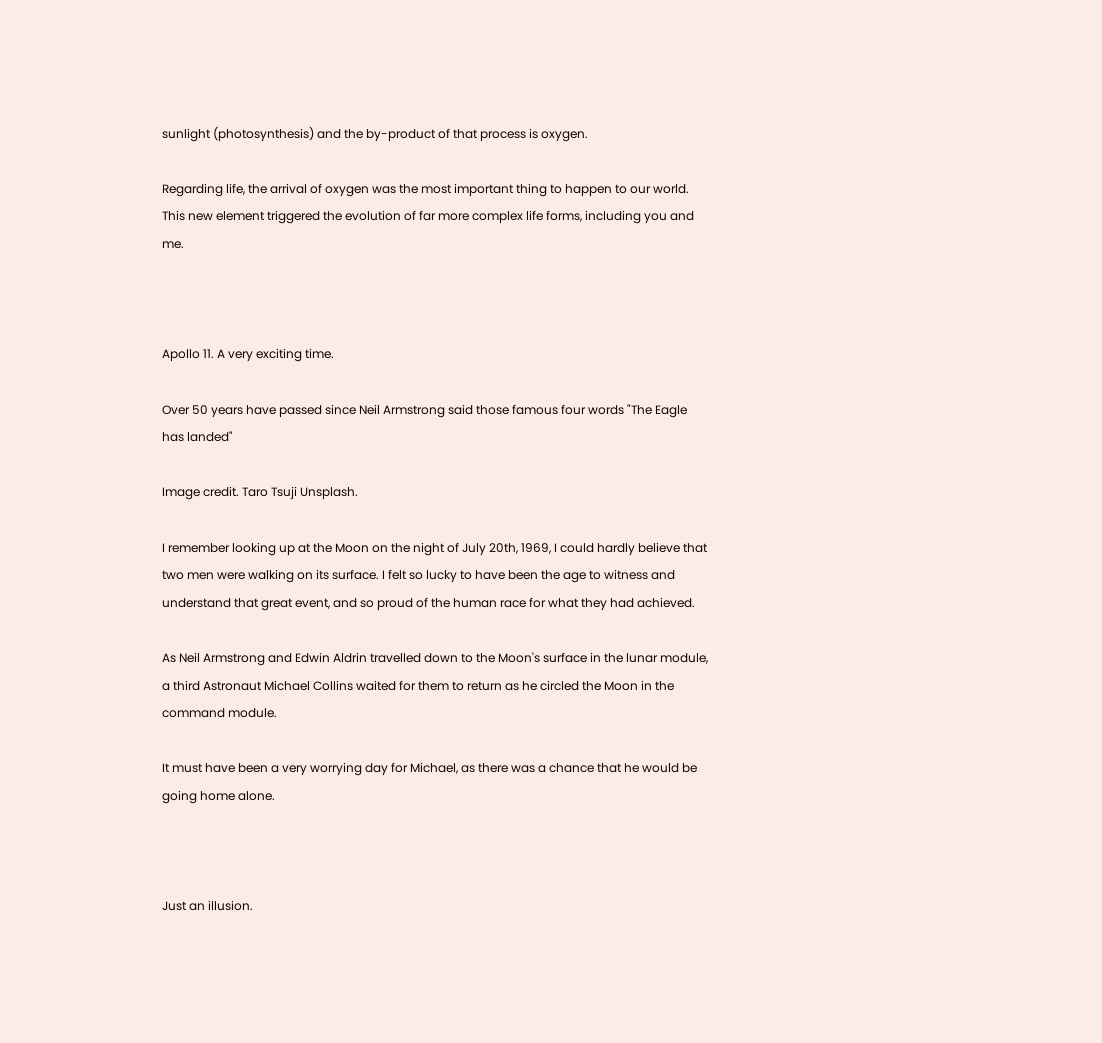sunlight (photosynthesis) and the by-product of that process is oxygen.

Regarding life, the arrival of oxygen was the most important thing to happen to our world. This new element triggered the evolution of far more complex life forms, including you and me.



Apollo 11. A very exciting time.

Over 50 years have passed since Neil Armstrong said those famous four words "The Eagle has landed"

Image credit. Taro Tsuji Unsplash.

I remember looking up at the Moon on the night of July 20th, 1969, I could hardly believe that two men were walking on its surface. I felt so lucky to have been the age to witness and understand that great event, and so proud of the human race for what they had achieved.

As Neil Armstrong and Edwin Aldrin travelled down to the Moon's surface in the lunar module, a third Astronaut Michael Collins waited for them to return as he circled the Moon in the command module.

It must have been a very worrying day for Michael, as there was a chance that he would be going home alone.



Just an illusion.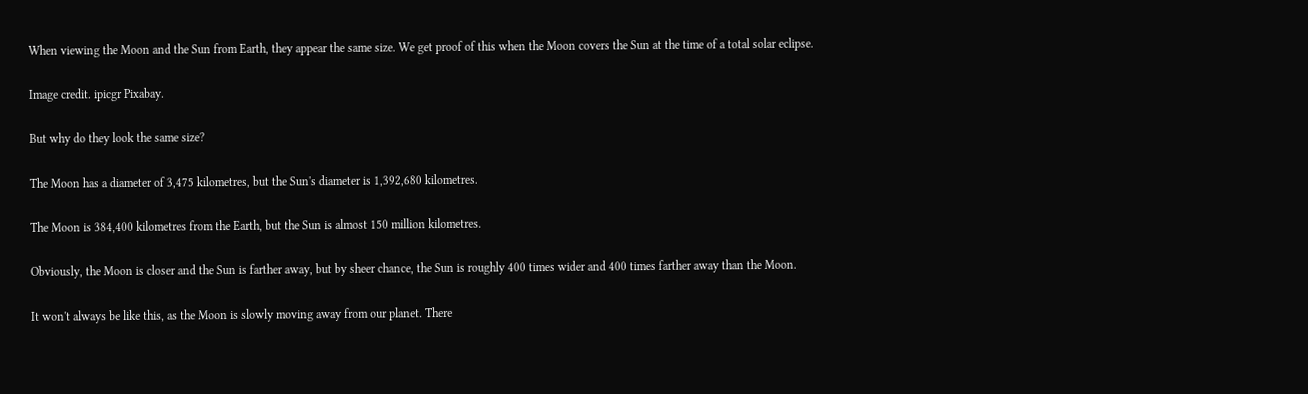When viewing the Moon and the Sun from Earth, they appear the same size. We get proof of this when the Moon covers the Sun at the time of a total solar eclipse.

Image credit. ipicgr Pixabay.

But why do they look the same size?

The Moon has a diameter of 3,475 kilometres, but the Sun's diameter is 1,392,680 kilometres.

The Moon is 384,400 kilometres from the Earth, but the Sun is almost 150 million kilometres.

Obviously, the Moon is closer and the Sun is farther away, but by sheer chance, the Sun is roughly 400 times wider and 400 times farther away than the Moon.

It won't always be like this, as the Moon is slowly moving away from our planet. There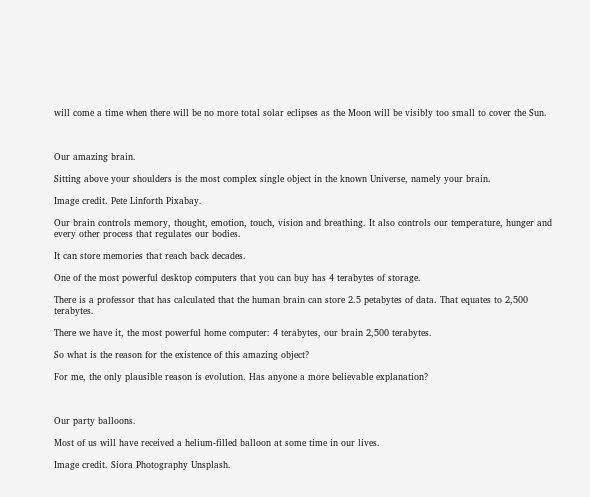will come a time when there will be no more total solar eclipses as the Moon will be visibly too small to cover the Sun.



Our amazing brain.

Sitting above your shoulders is the most complex single object in the known Universe, namely your brain.

Image credit. Pete Linforth Pixabay.

Our brain controls memory, thought, emotion, touch, vision and breathing. It also controls our temperature, hunger and every other process that regulates our bodies.

It can store memories that reach back decades.

One of the most powerful desktop computers that you can buy has 4 terabytes of storage.

There is a professor that has calculated that the human brain can store 2.5 petabytes of data. That equates to 2,500 terabytes.

There we have it, the most powerful home computer: 4 terabytes, our brain 2,500 terabytes.

So what is the reason for the existence of this amazing object?

For me, the only plausible reason is evolution. Has anyone a more believable explanation?



Our party balloons.

Most of us will have received a helium-filled balloon at some time in our lives.

Image credit. Siora Photography Unsplash.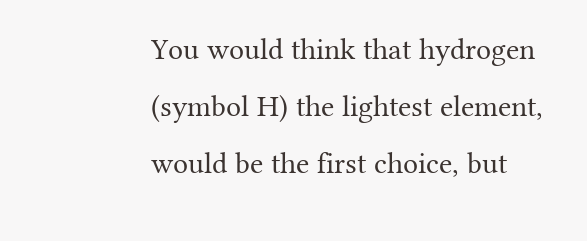You would think that hydrogen (symbol H) the lightest element, would be the first choice, but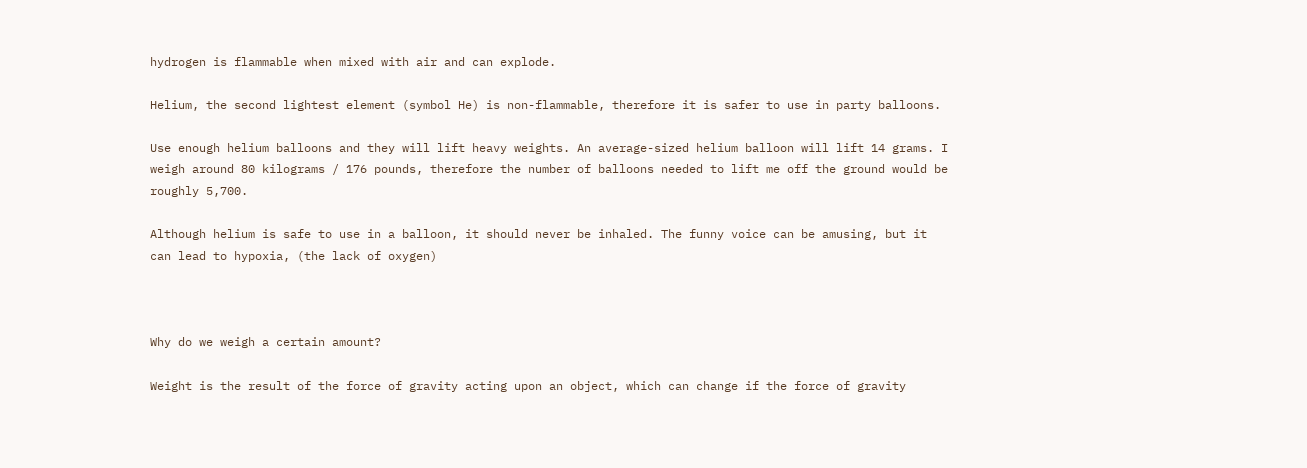hydrogen is flammable when mixed with air and can explode.

Helium, the second lightest element (symbol He) is non-flammable, therefore it is safer to use in party balloons.

Use enough helium balloons and they will lift heavy weights. An average-sized helium balloon will lift 14 grams. I weigh around 80 kilograms / 176 pounds, therefore the number of balloons needed to lift me off the ground would be roughly 5,700.

Although helium is safe to use in a balloon, it should never be inhaled. The funny voice can be amusing, but it can lead to hypoxia, (the lack of oxygen)



Why do we weigh a certain amount?

Weight is the result of the force of gravity acting upon an object, which can change if the force of gravity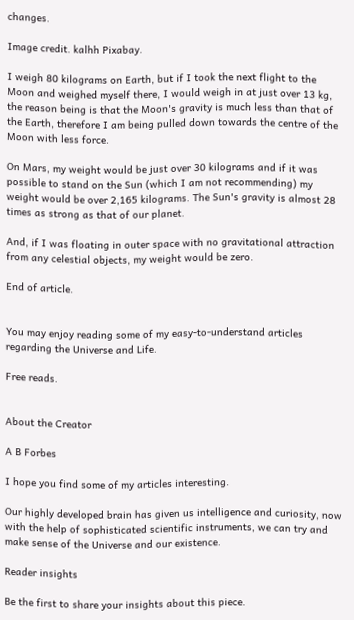changes.

Image credit. kalhh Pixabay.

I weigh 80 kilograms on Earth, but if I took the next flight to the Moon and weighed myself there, I would weigh in at just over 13 kg, the reason being is that the Moon's gravity is much less than that of the Earth, therefore I am being pulled down towards the centre of the Moon with less force.

On Mars, my weight would be just over 30 kilograms and if it was possible to stand on the Sun (which I am not recommending) my weight would be over 2,165 kilograms. The Sun's gravity is almost 28 times as strong as that of our planet.

And, if I was floating in outer space with no gravitational attraction from any celestial objects, my weight would be zero.

End of article.


You may enjoy reading some of my easy-to-understand articles regarding the Universe and Life.

Free reads.


About the Creator

A B Forbes

I hope you find some of my articles interesting.

Our highly developed brain has given us intelligence and curiosity, now with the help of sophisticated scientific instruments, we can try and make sense of the Universe and our existence.

Reader insights

Be the first to share your insights about this piece.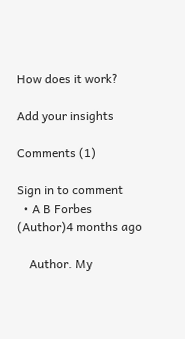How does it work?

Add your insights

Comments (1)

Sign in to comment
  • A B Forbes (Author)4 months ago

    Author. My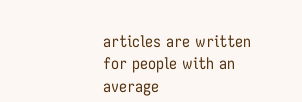articles are written for people with an average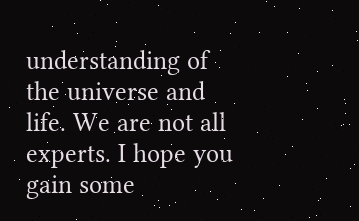understanding of the universe and life. We are not all experts. I hope you gain some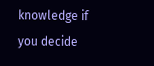knowledge if you decide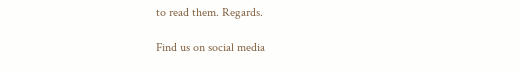to read them. Regards.

Find us on social media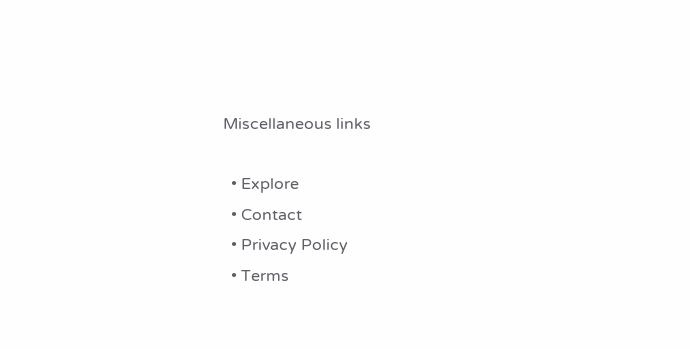Miscellaneous links

  • Explore
  • Contact
  • Privacy Policy
  • Terms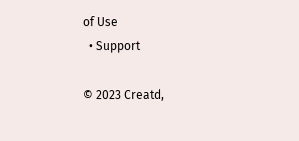of Use
  • Support

© 2023 Creatd,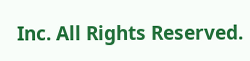Inc. All Rights Reserved.